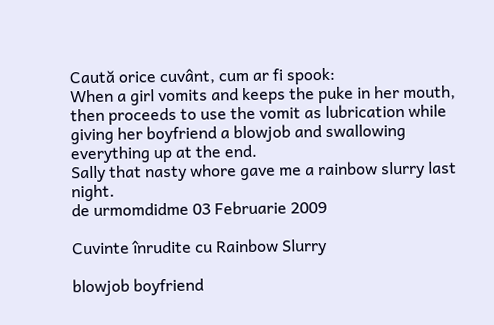Caută orice cuvânt, cum ar fi spook:
When a girl vomits and keeps the puke in her mouth, then proceeds to use the vomit as lubrication while giving her boyfriend a blowjob and swallowing everything up at the end.
Sally that nasty whore gave me a rainbow slurry last night.
de urmomdidme 03 Februarie 2009

Cuvinte înrudite cu Rainbow Slurry

blowjob boyfriend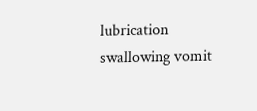lubrication swallowing vomit